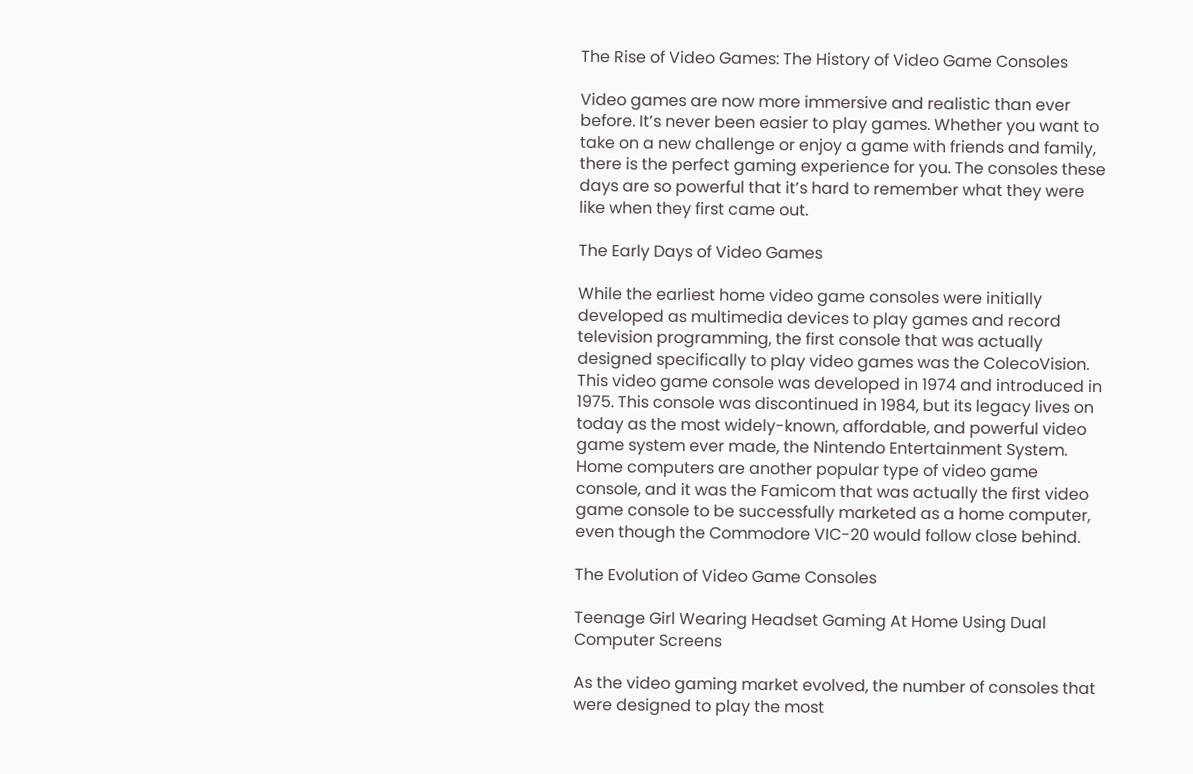The Rise of Video Games: The History of Video Game Consoles

Video games are now more immersive and realistic than ever before. It’s never been easier to play games. Whether you want to take on a new challenge or enjoy a game with friends and family, there is the perfect gaming experience for you. The consoles these days are so powerful that it’s hard to remember what they were like when they first came out.

The Early Days of Video Games

While the earliest home video game consoles were initially developed as multimedia devices to play games and record television programming, the first console that was actually designed specifically to play video games was the ColecoVision. This video game console was developed in 1974 and introduced in 1975. This console was discontinued in 1984, but its legacy lives on today as the most widely-known, affordable, and powerful video game system ever made, the Nintendo Entertainment System. Home computers are another popular type of video game console, and it was the Famicom that was actually the first video game console to be successfully marketed as a home computer, even though the Commodore VIC-20 would follow close behind.

The Evolution of Video Game Consoles

Teenage Girl Wearing Headset Gaming At Home Using Dual Computer Screens

As the video gaming market evolved, the number of consoles that were designed to play the most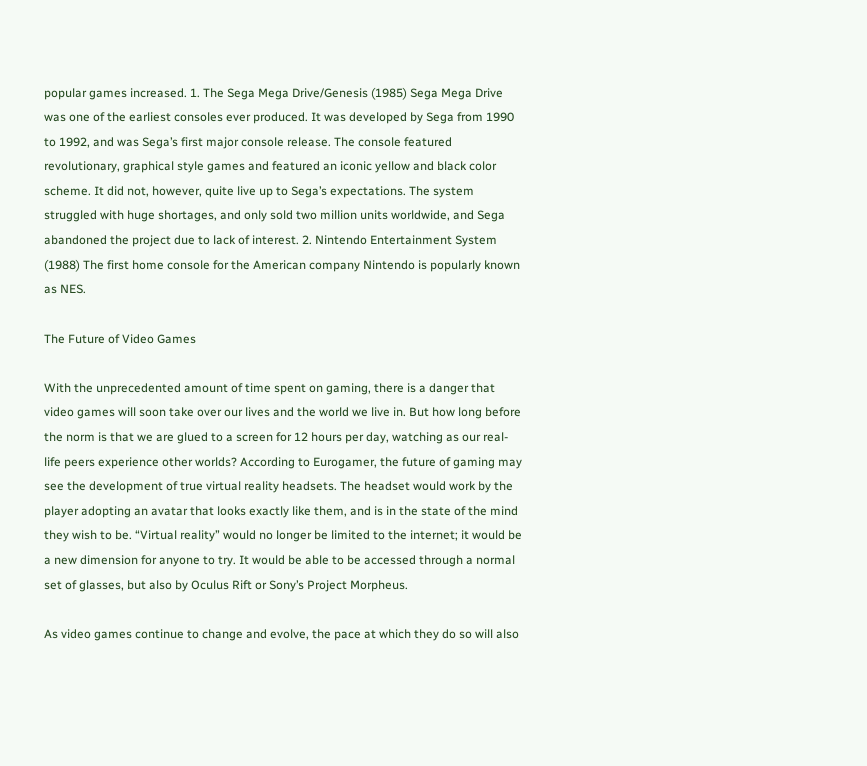popular games increased. 1. The Sega Mega Drive/Genesis (1985) Sega Mega Drive was one of the earliest consoles ever produced. It was developed by Sega from 1990 to 1992, and was Sega’s first major console release. The console featured revolutionary, graphical style games and featured an iconic yellow and black color scheme. It did not, however, quite live up to Sega’s expectations. The system struggled with huge shortages, and only sold two million units worldwide, and Sega abandoned the project due to lack of interest. 2. Nintendo Entertainment System (1988) The first home console for the American company Nintendo is popularly known as NES.

The Future of Video Games

With the unprecedented amount of time spent on gaming, there is a danger that video games will soon take over our lives and the world we live in. But how long before the norm is that we are glued to a screen for 12 hours per day, watching as our real-life peers experience other worlds? According to Eurogamer, the future of gaming may see the development of true virtual reality headsets. The headset would work by the player adopting an avatar that looks exactly like them, and is in the state of the mind they wish to be. “Virtual reality” would no longer be limited to the internet; it would be a new dimension for anyone to try. It would be able to be accessed through a normal set of glasses, but also by Oculus Rift or Sony’s Project Morpheus.

As video games continue to change and evolve, the pace at which they do so will also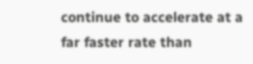continue to accelerate at a far faster rate than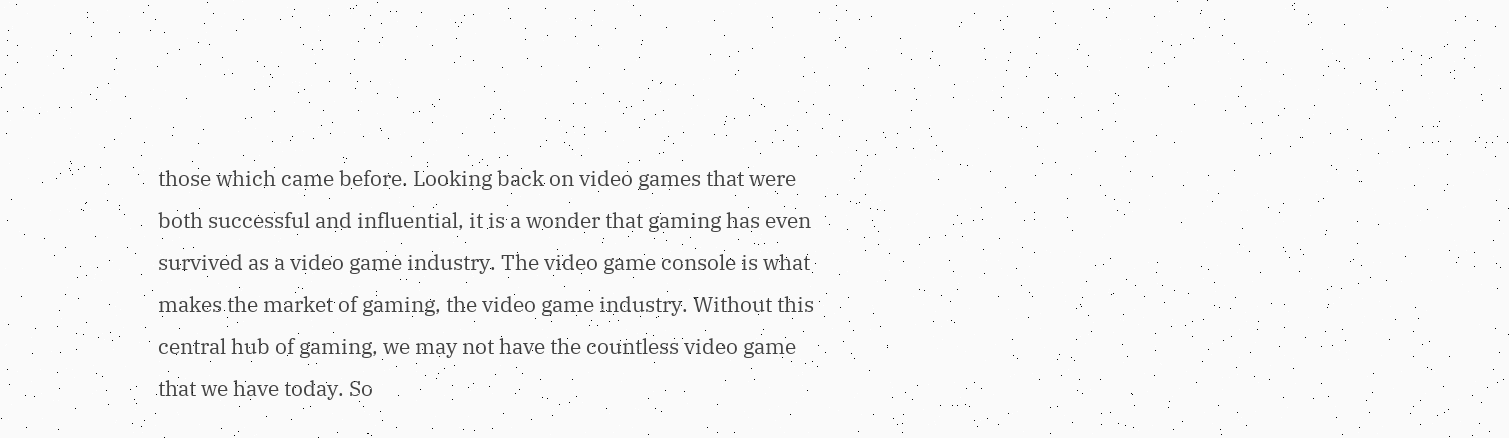those which came before. Looking back on video games that were both successful and influential, it is a wonder that gaming has even survived as a video game industry. The video game console is what makes the market of gaming, the video game industry. Without this central hub of gaming, we may not have the countless video game that we have today. So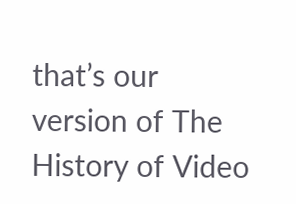that’s our version of The History of Video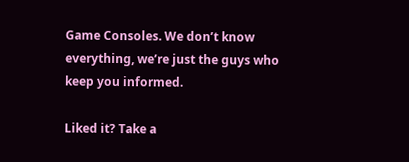Game Consoles. We don’t know everything, we’re just the guys who keep you informed.

Liked it? Take a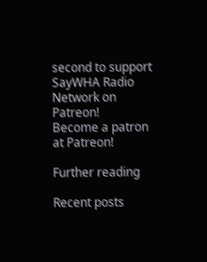second to support SayWHA Radio Network on Patreon!
Become a patron at Patreon!

Further reading

Recent posts